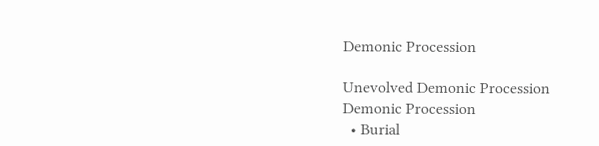Demonic Procession

Unevolved Demonic Procession
Demonic Procession
  • Burial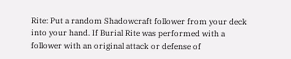Rite: Put a random Shadowcraft follower from your deck into your hand. If Burial Rite was performed with a follower with an original attack or defense of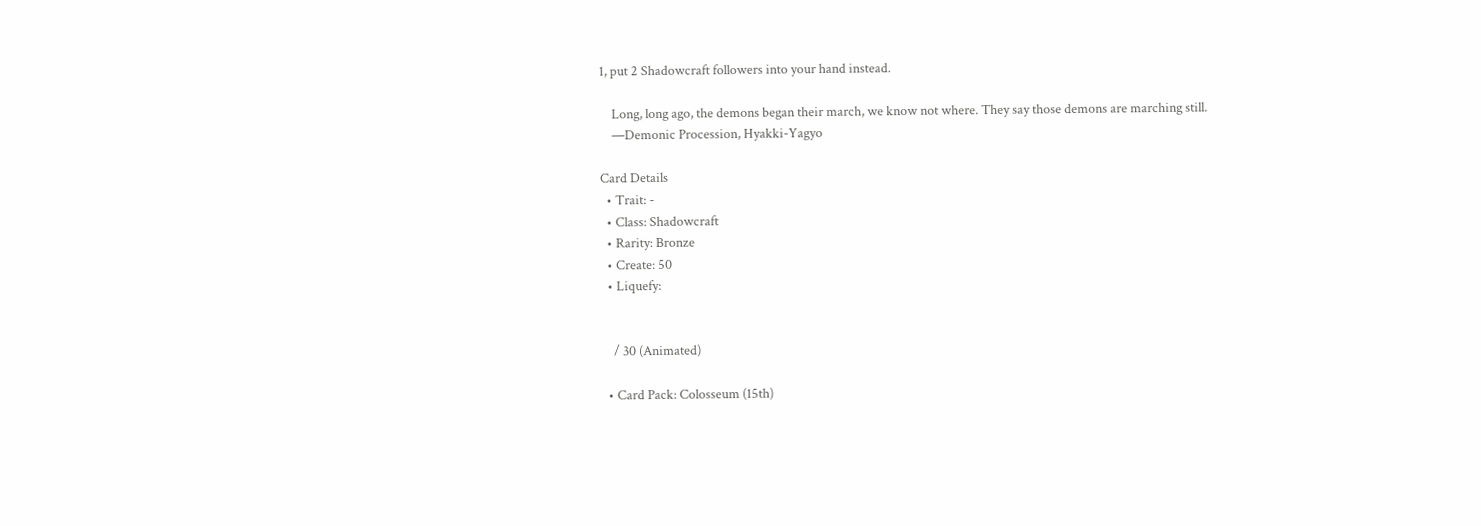1, put 2 Shadowcraft followers into your hand instead.

    Long, long ago, the demons began their march, we know not where. They say those demons are marching still.
    —Demonic Procession, Hyakki-Yagyo

Card Details
  • Trait: -
  • Class: Shadowcraft
  • Rarity: Bronze
  • Create: 50
  • Liquefy:


    / 30 (Animated)

  • Card Pack: Colosseum (15th)